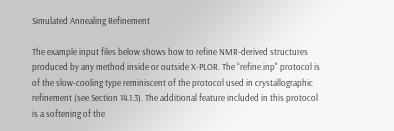Simulated Annealing Refinement

The example input files below shows how to refine NMR-derived structures produced by any method inside or outside X-PLOR. The “refine.inp" protocol is of the slow-cooling type reminiscent of the protocol used in crystallographic refinement (see Section 14.1.3). The additional feature included in this protocol is a softening of the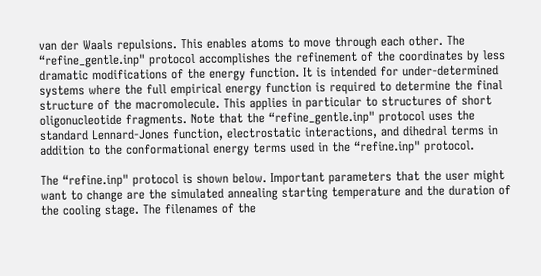van der Waals repulsions. This enables atoms to move through each other. The “refine_gentle.inp" protocol accomplishes the refinement of the coordinates by less dramatic modifications of the energy function. It is intended for under-determined systems where the full empirical energy function is required to determine the final structure of the macromolecule. This applies in particular to structures of short oligonucleotide fragments. Note that the “refine_gentle.inp" protocol uses the standard Lennard-Jones function, electrostatic interactions, and dihedral terms in addition to the conformational energy terms used in the “refine.inp" protocol.

The “refine.inp" protocol is shown below. Important parameters that the user might want to change are the simulated annealing starting temperature and the duration of the cooling stage. The filenames of the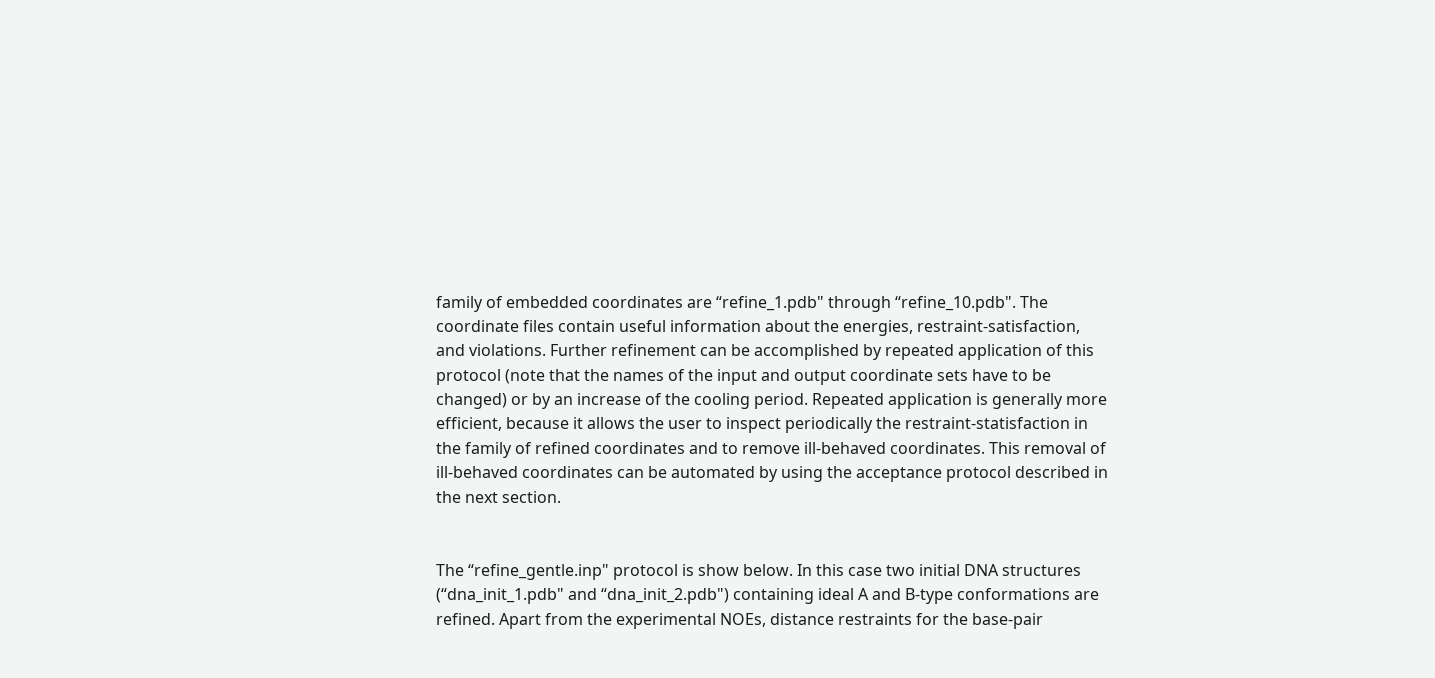family of embedded coordinates are “refine_1.pdb" through “refine_10.pdb". The coordinate files contain useful information about the energies, restraint-satisfaction, and violations. Further refinement can be accomplished by repeated application of this protocol (note that the names of the input and output coordinate sets have to be changed) or by an increase of the cooling period. Repeated application is generally more efficient, because it allows the user to inspect periodically the restraint-statisfaction in the family of refined coordinates and to remove ill-behaved coordinates. This removal of ill-behaved coordinates can be automated by using the acceptance protocol described in the next section.


The “refine_gentle.inp" protocol is show below. In this case two initial DNA structures (“dna_init_1.pdb" and “dna_init_2.pdb") containing ideal A and B-type conformations are refined. Apart from the experimental NOEs, distance restraints for the base-pair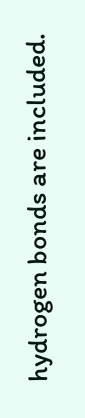hydrogen bonds are included.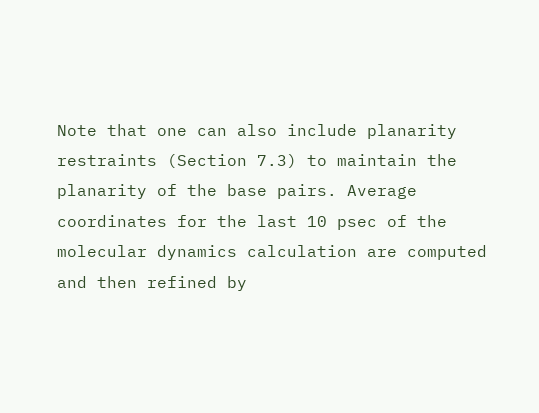Note that one can also include planarity restraints (Section 7.3) to maintain the planarity of the base pairs. Average coordinates for the last 10 psec of the molecular dynamics calculation are computed and then refined by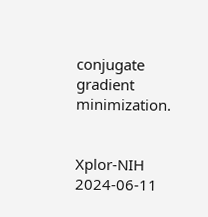conjugate gradient minimization.


Xplor-NIH 2024-06-11